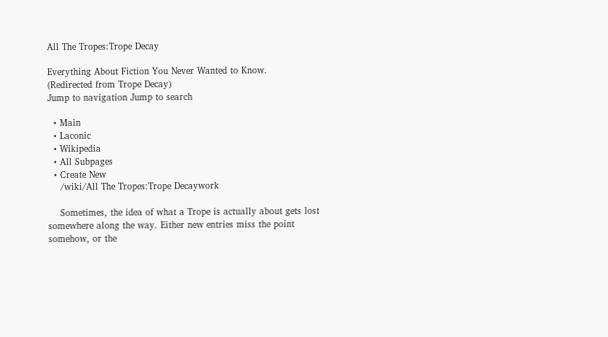All The Tropes:Trope Decay

Everything About Fiction You Never Wanted to Know.
(Redirected from Trope Decay)
Jump to navigation Jump to search

  • Main
  • Laconic
  • Wikipedia
  • All Subpages
  • Create New
    /wiki/All The Tropes:Trope Decaywork

    Sometimes, the idea of what a Trope is actually about gets lost somewhere along the way. Either new entries miss the point somehow, or the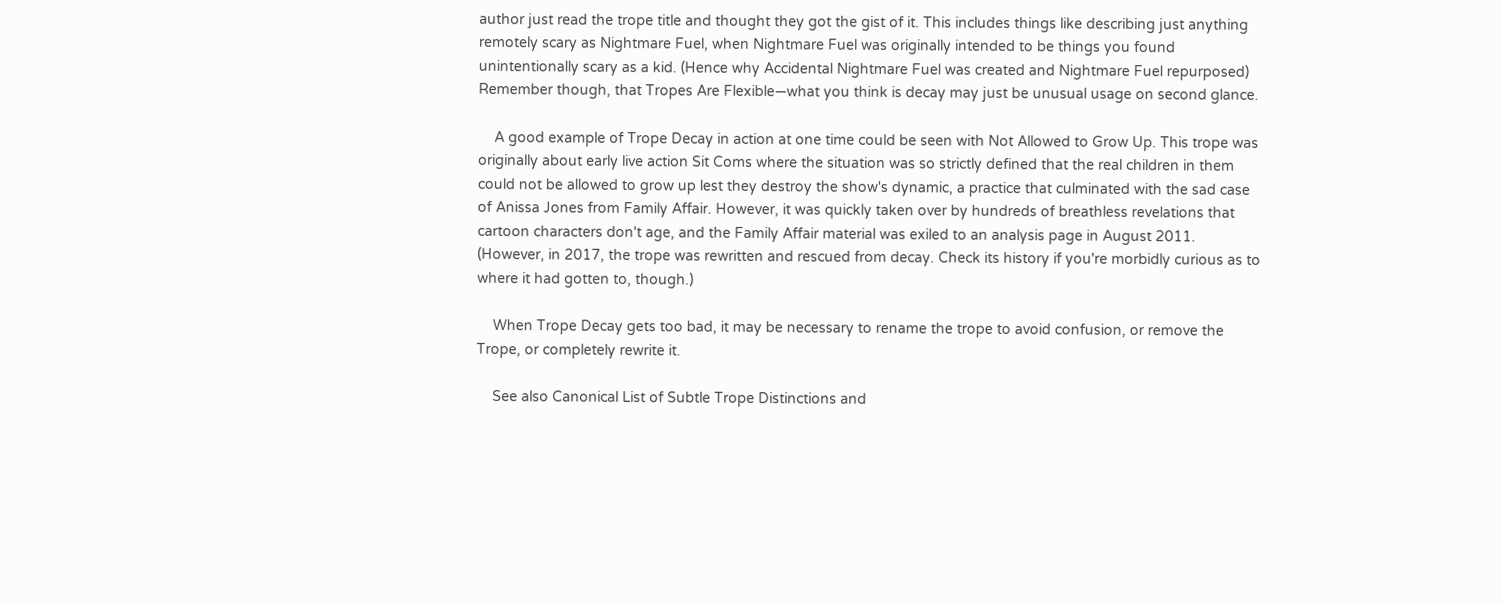author just read the trope title and thought they got the gist of it. This includes things like describing just anything remotely scary as Nightmare Fuel, when Nightmare Fuel was originally intended to be things you found unintentionally scary as a kid. (Hence why Accidental Nightmare Fuel was created and Nightmare Fuel repurposed) Remember though, that Tropes Are Flexible—what you think is decay may just be unusual usage on second glance.

    A good example of Trope Decay in action at one time could be seen with Not Allowed to Grow Up. This trope was originally about early live action Sit Coms where the situation was so strictly defined that the real children in them could not be allowed to grow up lest they destroy the show's dynamic, a practice that culminated with the sad case of Anissa Jones from Family Affair. However, it was quickly taken over by hundreds of breathless revelations that cartoon characters don't age, and the Family Affair material was exiled to an analysis page in August 2011. (However, in 2017, the trope was rewritten and rescued from decay. Check its history if you're morbidly curious as to where it had gotten to, though.)

    When Trope Decay gets too bad, it may be necessary to rename the trope to avoid confusion, or remove the Trope, or completely rewrite it.

    See also Canonical List of Subtle Trope Distinctions and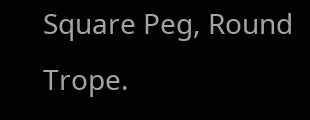Square Peg, Round Trope.